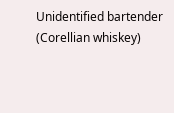Unidentified bartender (Corellian whiskey)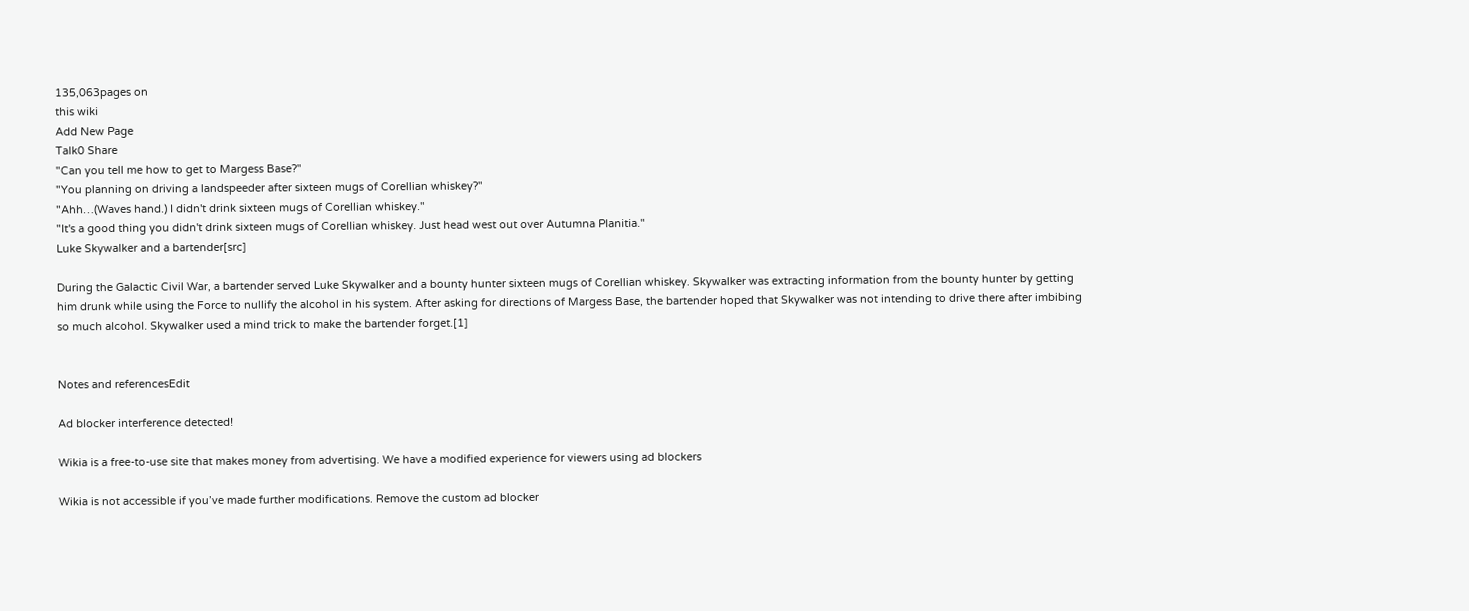135,063pages on
this wiki
Add New Page
Talk0 Share
"Can you tell me how to get to Margess Base?"
"You planning on driving a landspeeder after sixteen mugs of Corellian whiskey?"
"Ahh…(Waves hand.) I didn't drink sixteen mugs of Corellian whiskey."
"It's a good thing you didn't drink sixteen mugs of Corellian whiskey. Just head west out over Autumna Planitia."
Luke Skywalker and a bartender[src]

During the Galactic Civil War, a bartender served Luke Skywalker and a bounty hunter sixteen mugs of Corellian whiskey. Skywalker was extracting information from the bounty hunter by getting him drunk while using the Force to nullify the alcohol in his system. After asking for directions of Margess Base, the bartender hoped that Skywalker was not intending to drive there after imbibing so much alcohol. Skywalker used a mind trick to make the bartender forget.[1]


Notes and referencesEdit

Ad blocker interference detected!

Wikia is a free-to-use site that makes money from advertising. We have a modified experience for viewers using ad blockers

Wikia is not accessible if you’ve made further modifications. Remove the custom ad blocker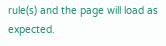rule(s) and the page will load as expected.